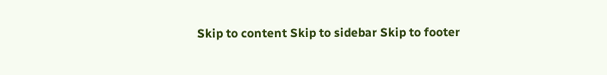Skip to content Skip to sidebar Skip to footer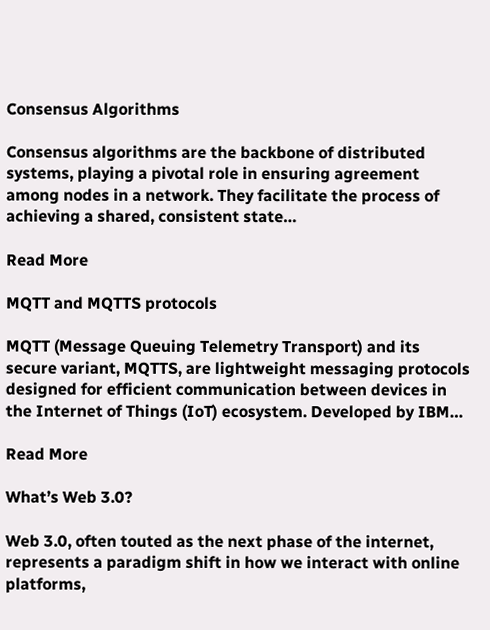Consensus Algorithms

Consensus algorithms are the backbone of distributed systems, playing a pivotal role in ensuring agreement among nodes in a network. They facilitate the process of achieving a shared, consistent state…

Read More

MQTT and MQTTS protocols

MQTT (Message Queuing Telemetry Transport) and its secure variant, MQTTS, are lightweight messaging protocols designed for efficient communication between devices in the Internet of Things (IoT) ecosystem. Developed by IBM…

Read More

What’s Web 3.0?

Web 3.0, often touted as the next phase of the internet, represents a paradigm shift in how we interact with online platforms,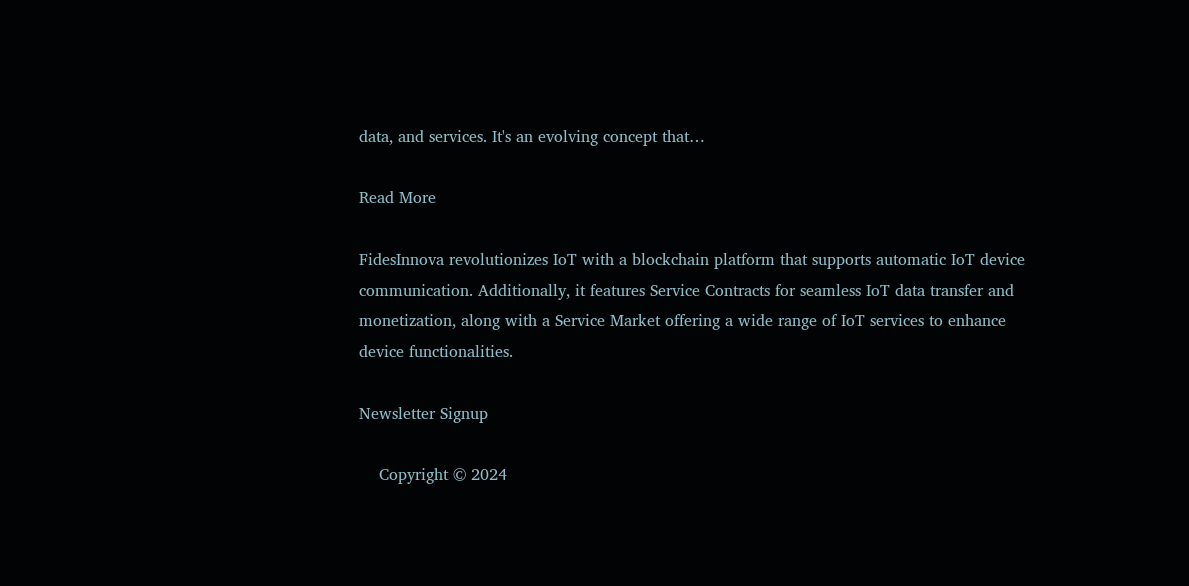data, and services. It's an evolving concept that…

Read More

FidesInnova revolutionizes IoT with a blockchain platform that supports automatic IoT device communication. Additionally, it features Service Contracts for seamless IoT data transfer and monetization, along with a Service Market offering a wide range of IoT services to enhance device functionalities.

Newsletter Signup

    Copyright © 2024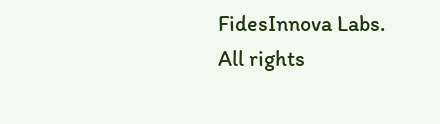FidesInnova Labs. All rights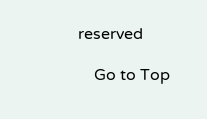reserved

    Go to Top